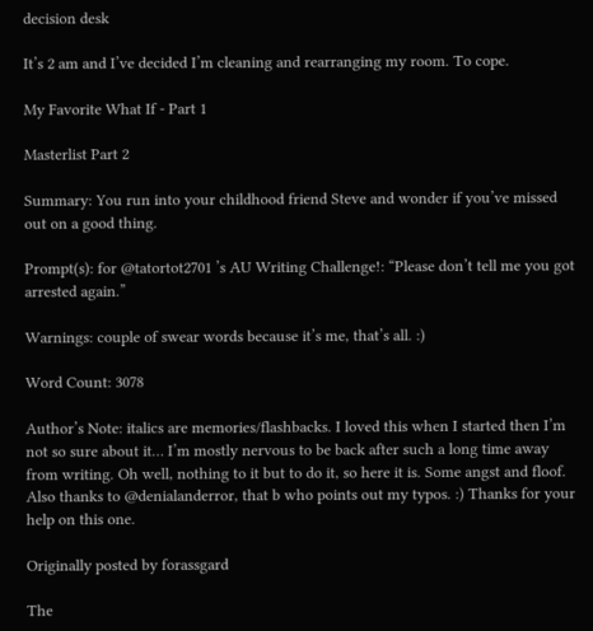decision desk

It’s 2 am and I’ve decided I’m cleaning and rearranging my room. To cope.

My Favorite What If - Part 1

Masterlist Part 2

Summary: You run into your childhood friend Steve and wonder if you’ve missed out on a good thing.

Prompt(s): for @tatortot2701 ’s AU Writing Challenge!: “Please don’t tell me you got arrested again.”

Warnings: couple of swear words because it’s me, that’s all. :)

Word Count: 3078

Author’s Note: italics are memories/flashbacks. I loved this when I started then I’m not so sure about it… I’m mostly nervous to be back after such a long time away from writing. Oh well, nothing to it but to do it, so here it is. Some angst and floof. Also thanks to @denialanderror, that b who points out my typos. :) Thanks for your help on this one.

Originally posted by forassgard

The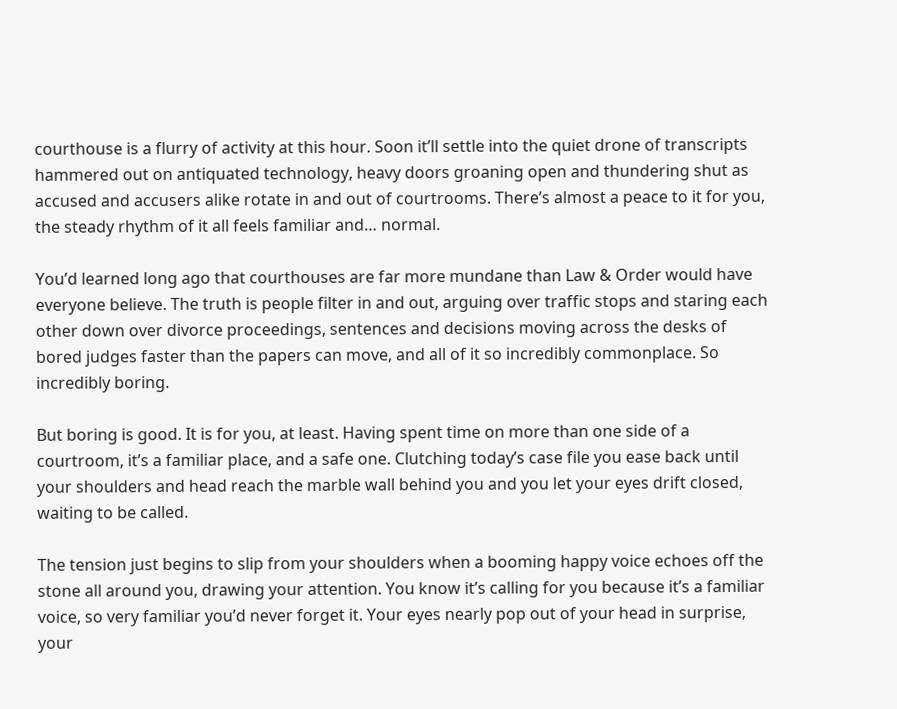courthouse is a flurry of activity at this hour. Soon it’ll settle into the quiet drone of transcripts hammered out on antiquated technology, heavy doors groaning open and thundering shut as accused and accusers alike rotate in and out of courtrooms. There’s almost a peace to it for you, the steady rhythm of it all feels familiar and… normal.

You’d learned long ago that courthouses are far more mundane than Law & Order would have everyone believe. The truth is people filter in and out, arguing over traffic stops and staring each other down over divorce proceedings, sentences and decisions moving across the desks of bored judges faster than the papers can move, and all of it so incredibly commonplace. So incredibly boring.

But boring is good. It is for you, at least. Having spent time on more than one side of a courtroom, it’s a familiar place, and a safe one. Clutching today’s case file you ease back until your shoulders and head reach the marble wall behind you and you let your eyes drift closed, waiting to be called.

The tension just begins to slip from your shoulders when a booming happy voice echoes off the stone all around you, drawing your attention. You know it’s calling for you because it’s a familiar voice, so very familiar you’d never forget it. Your eyes nearly pop out of your head in surprise, your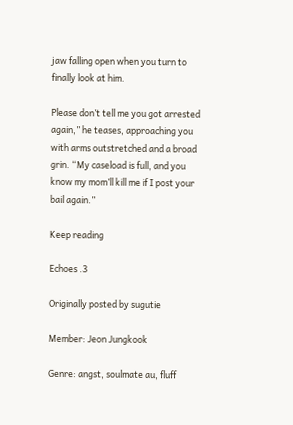jaw falling open when you turn to finally look at him.

Please don’t tell me you got arrested again,” he teases, approaching you with arms outstretched and a broad grin. “My caseload is full, and you know my mom’ll kill me if I post your bail again.”

Keep reading

Echoes .3

Originally posted by sugutie

Member: Jeon Jungkook

Genre: angst, soulmate au, fluff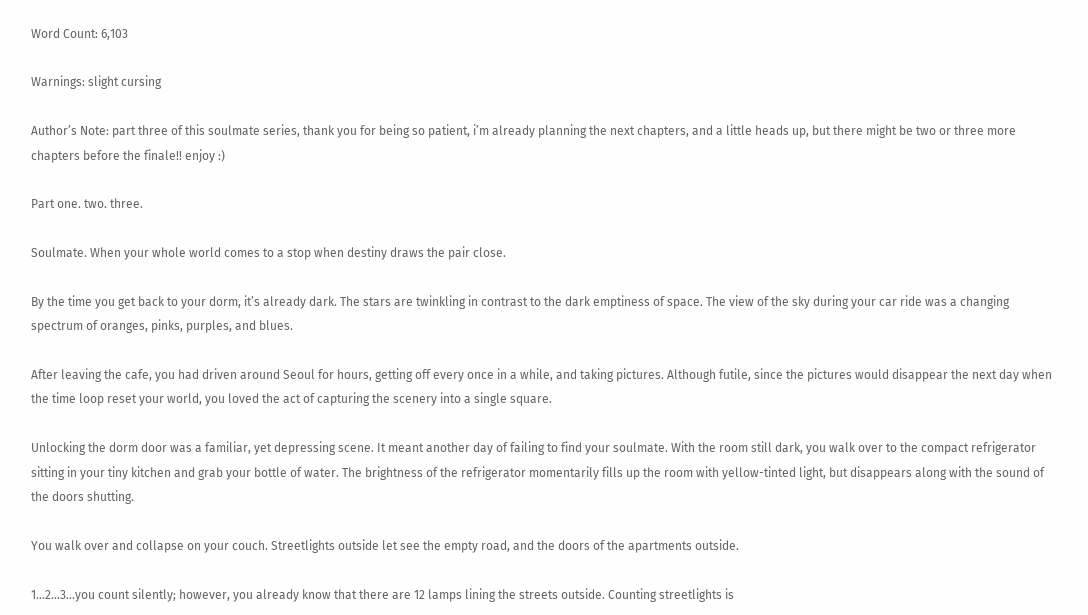Word Count: 6,103

Warnings: slight cursing

Author’s Note: part three of this soulmate series, thank you for being so patient, i’m already planning the next chapters, and a little heads up, but there might be two or three more chapters before the finale!! enjoy :)

Part one. two. three.

Soulmate. When your whole world comes to a stop when destiny draws the pair close.

By the time you get back to your dorm, it’s already dark. The stars are twinkling in contrast to the dark emptiness of space. The view of the sky during your car ride was a changing spectrum of oranges, pinks, purples, and blues.

After leaving the cafe, you had driven around Seoul for hours, getting off every once in a while, and taking pictures. Although futile, since the pictures would disappear the next day when the time loop reset your world, you loved the act of capturing the scenery into a single square.

Unlocking the dorm door was a familiar, yet depressing scene. It meant another day of failing to find your soulmate. With the room still dark, you walk over to the compact refrigerator sitting in your tiny kitchen and grab your bottle of water. The brightness of the refrigerator momentarily fills up the room with yellow-tinted light, but disappears along with the sound of the doors shutting.

You walk over and collapse on your couch. Streetlights outside let see the empty road, and the doors of the apartments outside.

1…2…3…you count silently; however, you already know that there are 12 lamps lining the streets outside. Counting streetlights is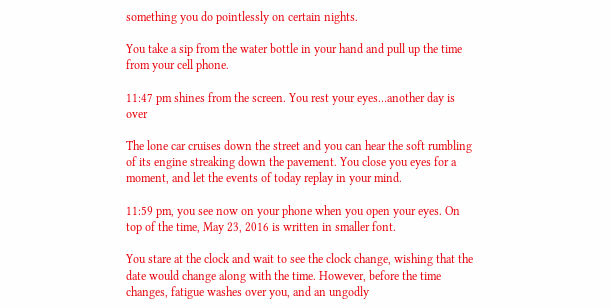something you do pointlessly on certain nights.

You take a sip from the water bottle in your hand and pull up the time from your cell phone.

11:47 pm shines from the screen. You rest your eyes…another day is over

The lone car cruises down the street and you can hear the soft rumbling of its engine streaking down the pavement. You close you eyes for a moment, and let the events of today replay in your mind.

11:59 pm, you see now on your phone when you open your eyes. On top of the time, May 23, 2016 is written in smaller font.

You stare at the clock and wait to see the clock change, wishing that the date would change along with the time. However, before the time changes, fatigue washes over you, and an ungodly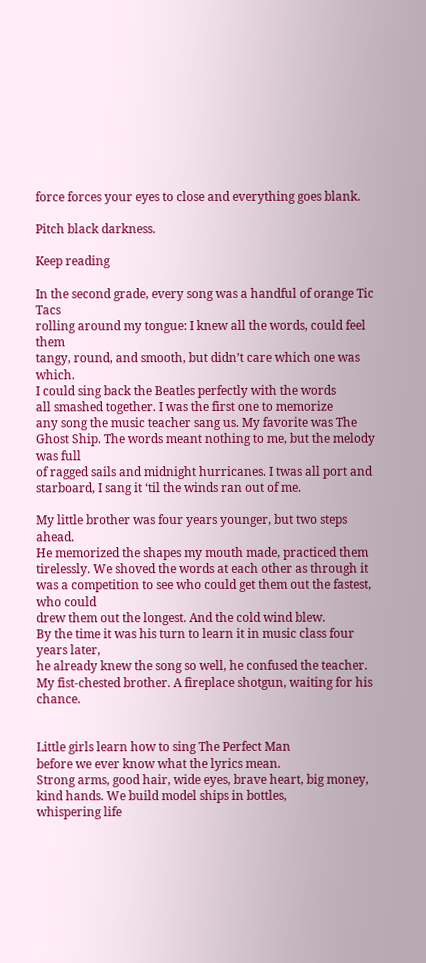force forces your eyes to close and everything goes blank.

Pitch black darkness.

Keep reading

In the second grade, every song was a handful of orange Tic Tacs
rolling around my tongue: I knew all the words, could feel them
tangy, round, and smooth, but didn’t care which one was which.
I could sing back the Beatles perfectly with the words
all smashed together. I was the first one to memorize
any song the music teacher sang us. My favorite was The Ghost Ship. The words meant nothing to me, but the melody was full
of ragged sails and midnight hurricanes. I twas all port and starboard, I sang it ‘til the winds ran out of me.

My little brother was four years younger, but two steps ahead.
He memorized the shapes my mouth made, practiced them tirelessly. We shoved the words at each other as through it was a competition to see who could get them out the fastest, who could
drew them out the longest. And the cold wind blew.
By the time it was his turn to learn it in music class four years later,
he already knew the song so well, he confused the teacher.
My fist-chested brother. A fireplace shotgun, waiting for his chance.


Little girls learn how to sing The Perfect Man
before we ever know what the lyrics mean.
Strong arms, good hair, wide eyes, brave heart, big money, kind hands. We build model ships in bottles,
whispering life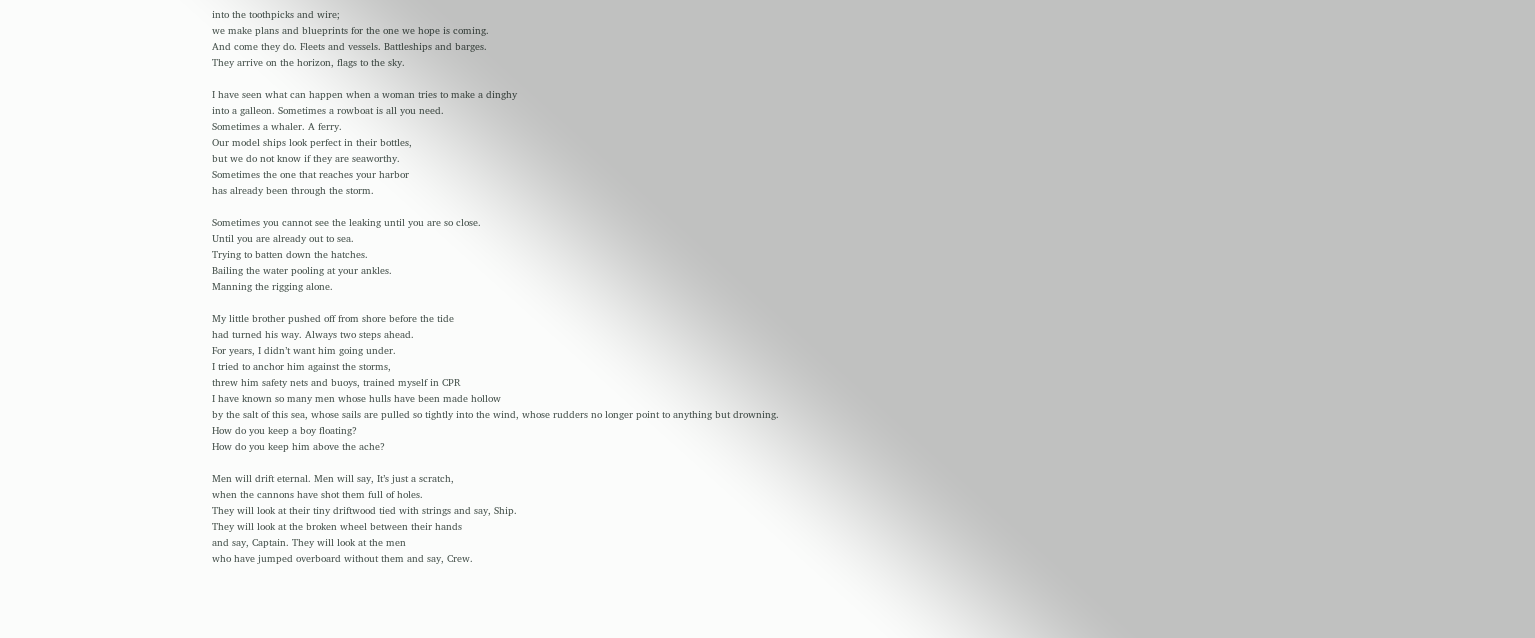into the toothpicks and wire;
we make plans and blueprints for the one we hope is coming.
And come they do. Fleets and vessels. Battleships and barges.
They arrive on the horizon, flags to the sky.

I have seen what can happen when a woman tries to make a dinghy
into a galleon. Sometimes a rowboat is all you need.
Sometimes a whaler. A ferry.
Our model ships look perfect in their bottles,
but we do not know if they are seaworthy.
Sometimes the one that reaches your harbor
has already been through the storm.

Sometimes you cannot see the leaking until you are so close.
Until you are already out to sea.
Trying to batten down the hatches.
Bailing the water pooling at your ankles.
Manning the rigging alone.

My little brother pushed off from shore before the tide
had turned his way. Always two steps ahead.
For years, I didn’t want him going under.
I tried to anchor him against the storms,
threw him safety nets and buoys, trained myself in CPR
I have known so many men whose hulls have been made hollow
by the salt of this sea, whose sails are pulled so tightly into the wind, whose rudders no longer point to anything but drowning.
How do you keep a boy floating?
How do you keep him above the ache?

Men will drift eternal. Men will say, It’s just a scratch,
when the cannons have shot them full of holes.
They will look at their tiny driftwood tied with strings and say, Ship.
They will look at the broken wheel between their hands
and say, Captain. They will look at the men
who have jumped overboard without them and say, Crew.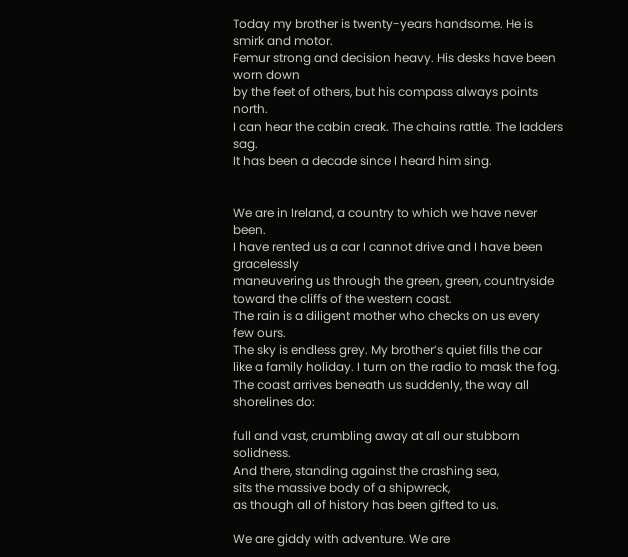Today my brother is twenty-years handsome. He is smirk and motor.
Femur strong and decision heavy. His desks have been worn down
by the feet of others, but his compass always points north.
I can hear the cabin creak. The chains rattle. The ladders sag.
It has been a decade since I heard him sing.


We are in Ireland, a country to which we have never been.
I have rented us a car I cannot drive and I have been gracelessly
maneuvering us through the green, green, countryside
toward the cliffs of the western coast.
The rain is a diligent mother who checks on us every few ours.
The sky is endless grey. My brother’s quiet fills the car
like a family holiday. I turn on the radio to mask the fog.
The coast arrives beneath us suddenly, the way all shorelines do:

full and vast, crumbling away at all our stubborn solidness.
And there, standing against the crashing sea,
sits the massive body of a shipwreck,
as though all of history has been gifted to us.

We are giddy with adventure. We are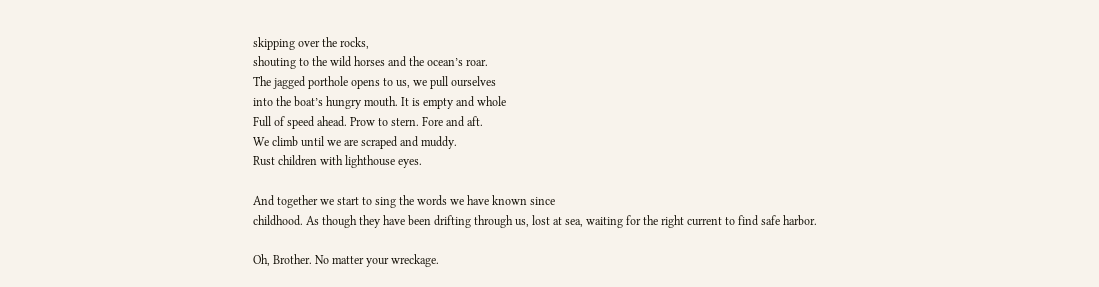skipping over the rocks,
shouting to the wild horses and the ocean’s roar.
The jagged porthole opens to us, we pull ourselves
into the boat’s hungry mouth. It is empty and whole
Full of speed ahead. Prow to stern. Fore and aft.
We climb until we are scraped and muddy.
Rust children with lighthouse eyes.

And together we start to sing the words we have known since
childhood. As though they have been drifting through us, lost at sea, waiting for the right current to find safe harbor.

Oh, Brother. No matter your wreckage.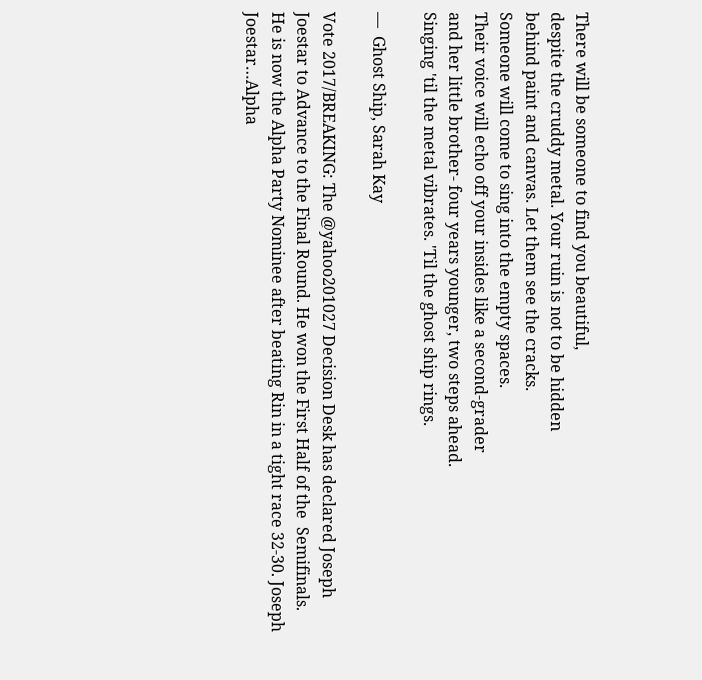There will be someone to find you beautiful,
despite the cruddy metal. Your ruin is not to be hidden
behind paint and canvas. Let them see the cracks.
Someone will come to sing into the empty spaces.
Their voice will echo off your insides like a second-grader
and her little brother- four years younger, two steps ahead.
Singing 'til the metal vibrates. 'Til the ghost ship rings.

—  Ghost Ship, Sarah Kay

Vote 2017/BREAKING: The @yahoo201027 Decision Desk has declared Joseph Joestar to Advance to the Final Round. He won the First Half of the  Semifinals. He is now the Alpha Party Nominee after beating Rin in a tight race 32-30. Joseph Joestar…Alpha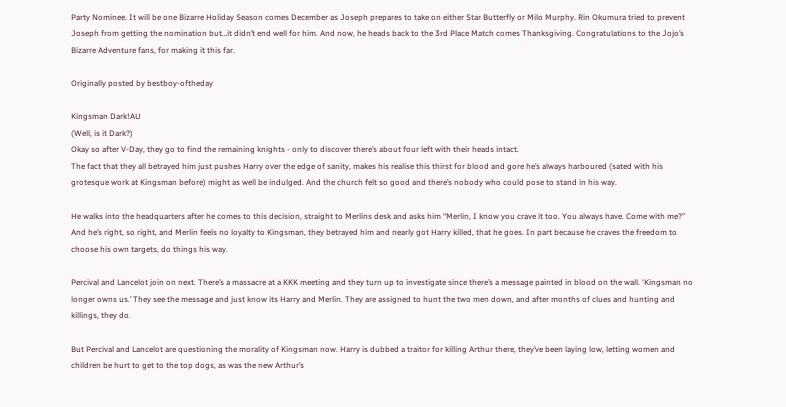Party Nominee. It will be one Bizarre Holiday Season comes December as Joseph prepares to take on either Star Butterfly or Milo Murphy. Rin Okumura tried to prevent Joseph from getting the nomination but…it didn’t end well for him. And now, he heads back to the 3rd Place Match comes Thanksgiving. Congratulations to the Jojo’s Bizarre Adventure fans, for making it this far.

Originally posted by bestboy-oftheday

Kingsman Dark!AU
(Well, is it Dark?)
Okay so after V-Day, they go to find the remaining knights - only to discover there’s about four left with their heads intact.
The fact that they all betrayed him just pushes Harry over the edge of sanity, makes his realise this thirst for blood and gore he’s always harboured (sated with his grotesque work at Kingsman before) might as well be indulged. And the church felt so good and there’s nobody who could pose to stand in his way.

He walks into the headquarters after he comes to this decision, straight to Merlins desk and asks him “Merlin, I know you crave it too. You always have. Come with me?” And he’s right, so right, and Merlin feels no loyalty to Kingsman, they betrayed him and nearly got Harry killed, that he goes. In part because he craves the freedom to choose his own targets, do things his way.

Percival and Lancelot join on next. There’s a massacre at a KKK meeting and they turn up to investigate since there’s a message painted in blood on the wall. ‘Kingsman no longer owns us.’ They see the message and just know its Harry and Merlin. They are assigned to hunt the two men down, and after months of clues and hunting and killings, they do.

But Percival and Lancelot are questioning the morality of Kingsman now. Harry is dubbed a traitor for killing Arthur there, they’ve been laying low, letting women and children be hurt to get to the top dogs, as was the new Arthur’s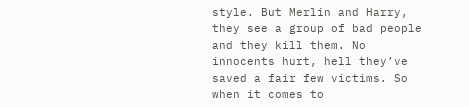style. But Merlin and Harry, they see a group of bad people and they kill them. No innocents hurt, hell they’ve saved a fair few victims. So when it comes to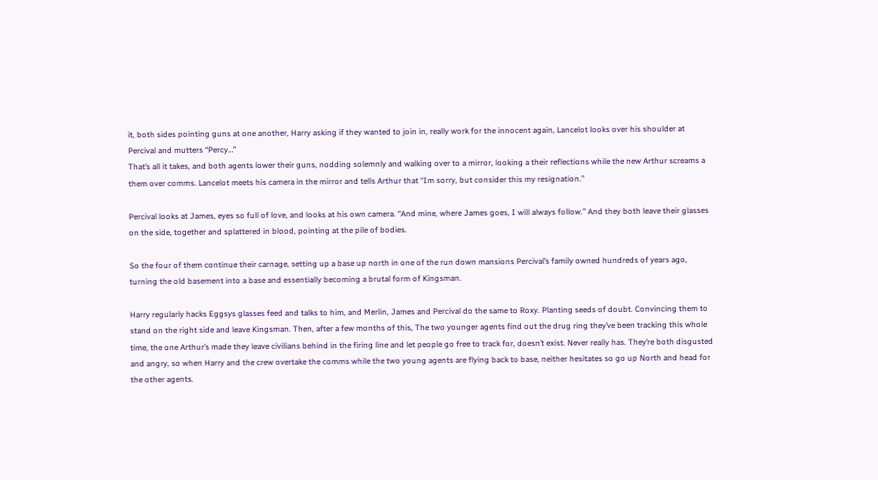it, both sides pointing guns at one another, Harry asking if they wanted to join in, really work for the innocent again, Lancelot looks over his shoulder at Percival and mutters “Percy…”
That’s all it takes, and both agents lower their guns, nodding solemnly and walking over to a mirror, looking a their reflections while the new Arthur screams a them over comms. Lancelot meets his camera in the mirror and tells Arthur that “Im sorry, but consider this my resignation.”

Percival looks at James, eyes so full of love, and looks at his own camera. “And mine, where James goes, I will always follow.” And they both leave their glasses on the side, together and splattered in blood, pointing at the pile of bodies.

So the four of them continue their carnage, setting up a base up north in one of the run down mansions Percival’s family owned hundreds of years ago, turning the old basement into a base and essentially becoming a brutal form of Kingsman.

Harry regularly hacks Eggsys glasses feed and talks to him, and Merlin, James and Percival do the same to Roxy. Planting seeds of doubt. Convincing them to stand on the right side and leave Kingsman. Then, after a few months of this, The two younger agents find out the drug ring they’ve been tracking this whole time, the one Arthur’s made they leave civilians behind in the firing line and let people go free to track for, doesn’t exist. Never really has. They’re both disgusted and angry, so when Harry and the crew overtake the comms while the two young agents are flying back to base, neither hesitates so go up North and head for the other agents.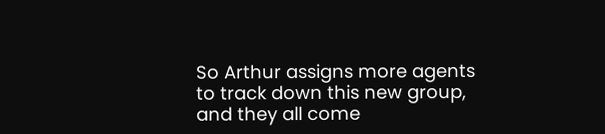So Arthur assigns more agents to track down this new group, and they all come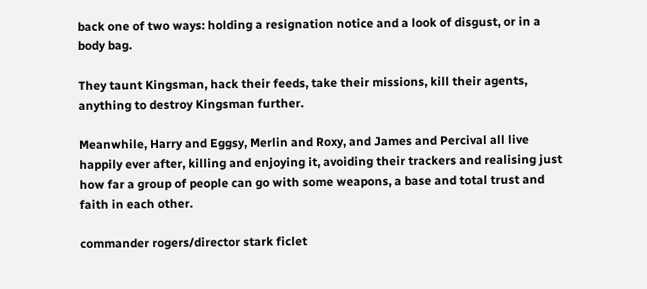back one of two ways: holding a resignation notice and a look of disgust, or in a body bag.

They taunt Kingsman, hack their feeds, take their missions, kill their agents, anything to destroy Kingsman further.

Meanwhile, Harry and Eggsy, Merlin and Roxy, and James and Percival all live happily ever after, killing and enjoying it, avoiding their trackers and realising just how far a group of people can go with some weapons, a base and total trust and faith in each other.

commander rogers/director stark ficlet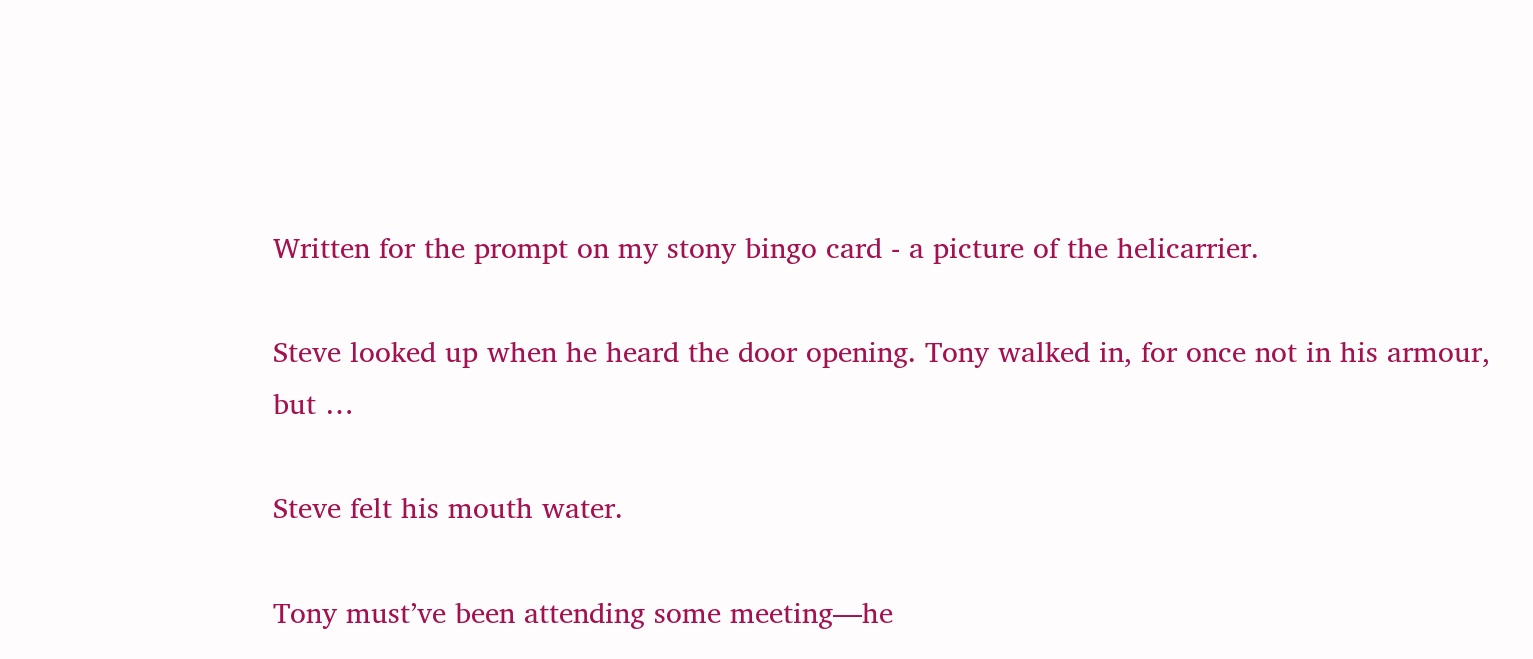Written for the prompt on my stony bingo card - a picture of the helicarrier.

Steve looked up when he heard the door opening. Tony walked in, for once not in his armour, but …

Steve felt his mouth water.

Tony must’ve been attending some meeting—he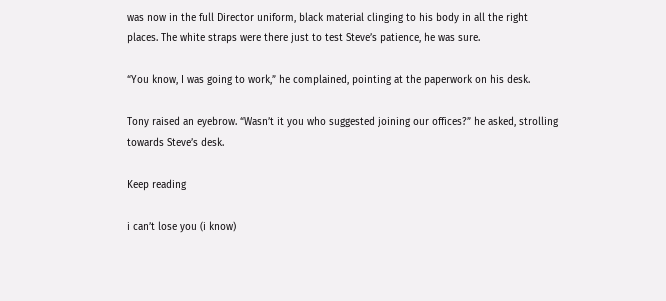was now in the full Director uniform, black material clinging to his body in all the right places. The white straps were there just to test Steve’s patience, he was sure.

“You know, I was going to work,” he complained, pointing at the paperwork on his desk.

Tony raised an eyebrow. “Wasn’t it you who suggested joining our offices?” he asked, strolling towards Steve’s desk.

Keep reading

i can’t lose you (i know)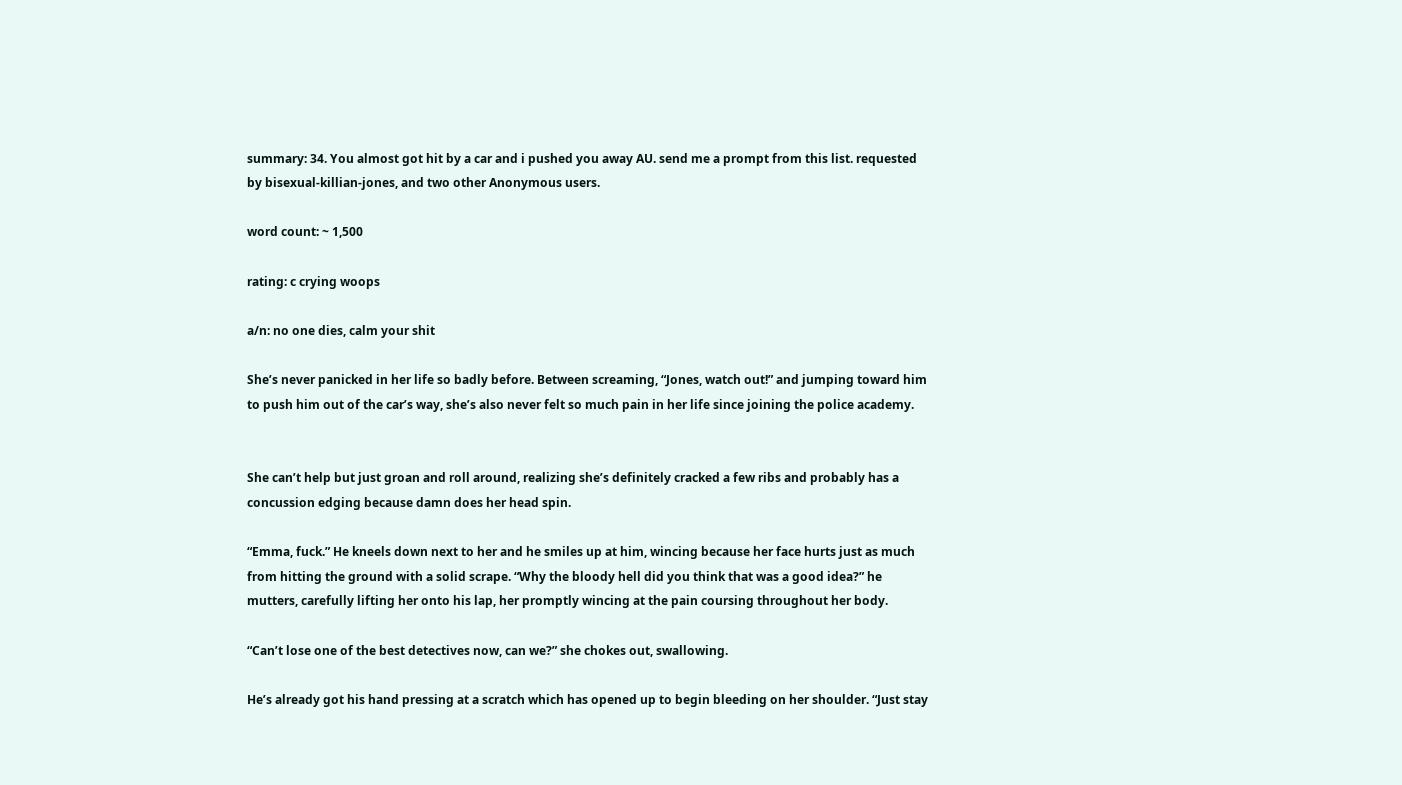summary: 34. You almost got hit by a car and i pushed you away AU. send me a prompt from this list. requested by bisexual-killian-jones, and two other Anonymous users.

word count: ~ 1,500

rating: c crying woops

a/n: no one dies, calm your shit

She’s never panicked in her life so badly before. Between screaming, “Jones, watch out!” and jumping toward him to push him out of the car’s way, she’s also never felt so much pain in her life since joining the police academy.


She can’t help but just groan and roll around, realizing she’s definitely cracked a few ribs and probably has a concussion edging because damn does her head spin.

“Emma, fuck.” He kneels down next to her and he smiles up at him, wincing because her face hurts just as much from hitting the ground with a solid scrape. “Why the bloody hell did you think that was a good idea?” he mutters, carefully lifting her onto his lap, her promptly wincing at the pain coursing throughout her body.

“Can’t lose one of the best detectives now, can we?” she chokes out, swallowing.

He’s already got his hand pressing at a scratch which has opened up to begin bleeding on her shoulder. “Just stay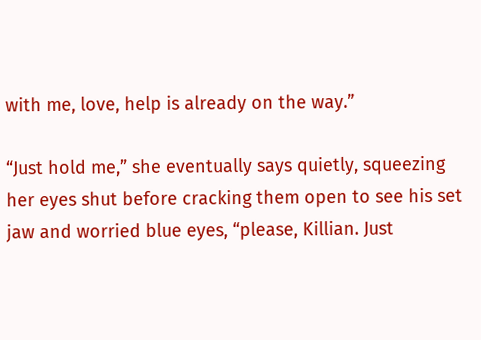with me, love, help is already on the way.”

“Just hold me,” she eventually says quietly, squeezing her eyes shut before cracking them open to see his set jaw and worried blue eyes, “please, Killian. Just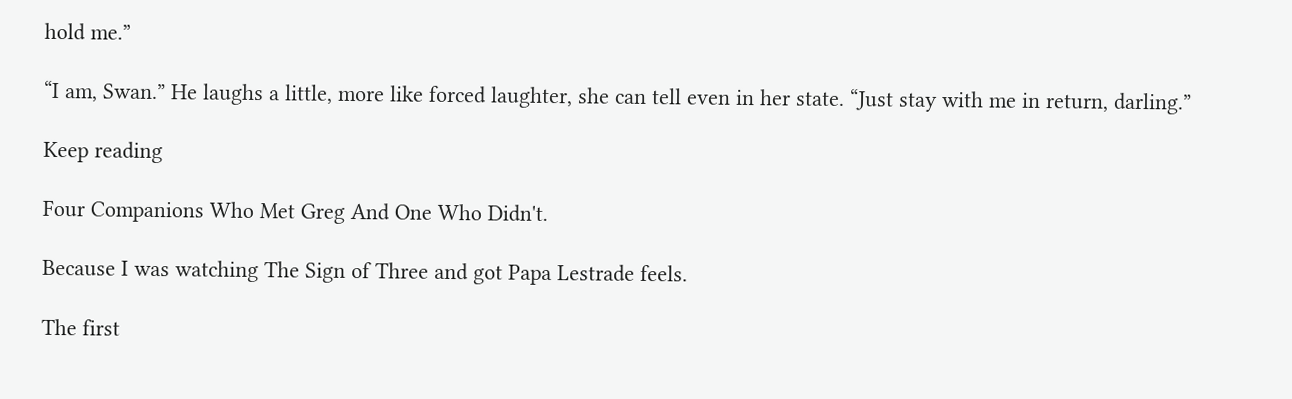hold me.”

“I am, Swan.” He laughs a little, more like forced laughter, she can tell even in her state. “Just stay with me in return, darling.”

Keep reading

Four Companions Who Met Greg And One Who Didn't.

Because I was watching The Sign of Three and got Papa Lestrade feels.

The first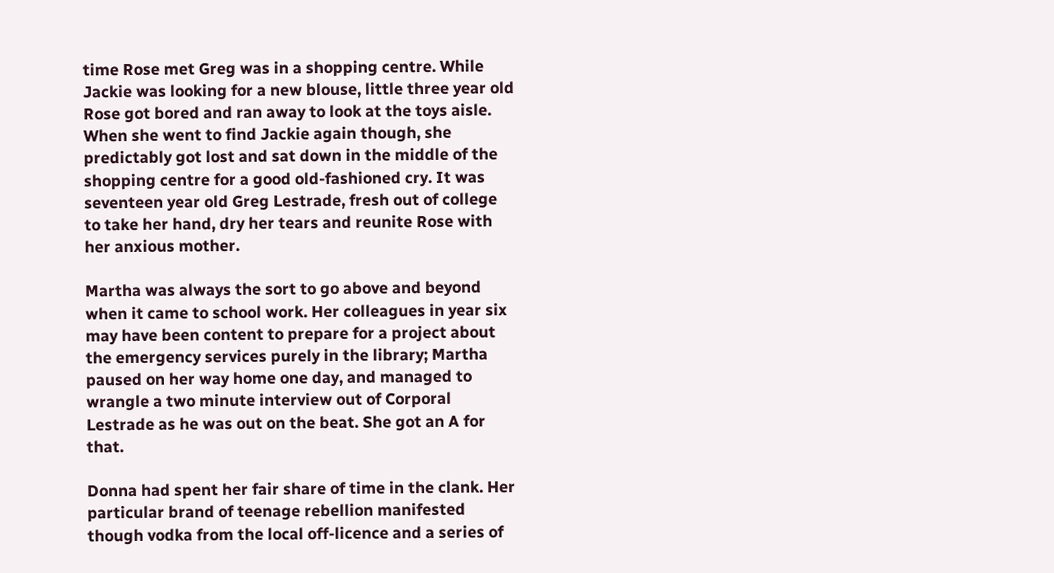time Rose met Greg was in a shopping centre. While Jackie was looking for a new blouse, little three year old Rose got bored and ran away to look at the toys aisle. When she went to find Jackie again though, she predictably got lost and sat down in the middle of the shopping centre for a good old-fashioned cry. It was seventeen year old Greg Lestrade, fresh out of college to take her hand, dry her tears and reunite Rose with her anxious mother.

Martha was always the sort to go above and beyond when it came to school work. Her colleagues in year six may have been content to prepare for a project about the emergency services purely in the library; Martha paused on her way home one day, and managed to wrangle a two minute interview out of Corporal Lestrade as he was out on the beat. She got an A for that.

Donna had spent her fair share of time in the clank. Her particular brand of teenage rebellion manifested though vodka from the local off-licence and a series of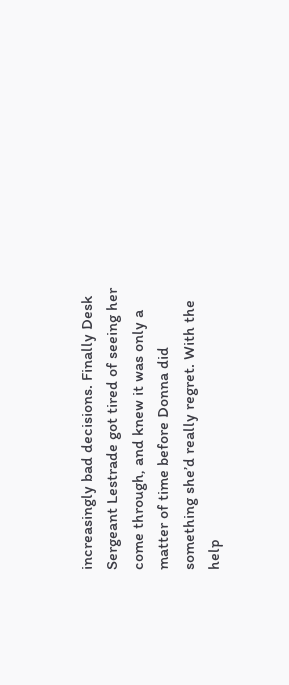increasingly bad decisions. Finally Desk Sergeant Lestrade got tired of seeing her come through, and knew it was only a matter of time before Donna did something she’d really regret. With the help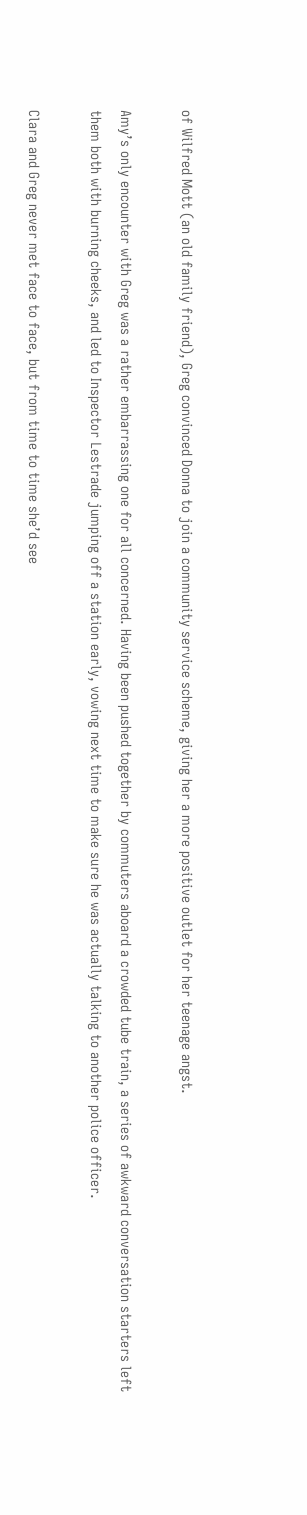of Wilfred Mott (an old family friend), Greg convinced Donna to join a community service scheme, giving her a more positive outlet for her teenage angst.

Amy’s only encounter with Greg was a rather embarrassing one for all concerned. Having been pushed together by commuters aboard a crowded tube train, a series of awkward conversation starters left them both with burning cheeks, and led to Inspector Lestrade jumping off a station early, vowing next time to make sure he was actually talking to another police officer.

Clara and Greg never met face to face, but from time to time she’d see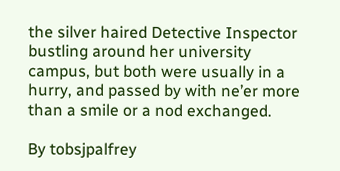the silver haired Detective Inspector bustling around her university campus, but both were usually in a hurry, and passed by with ne’er more than a smile or a nod exchanged.

By tobsjpalfrey